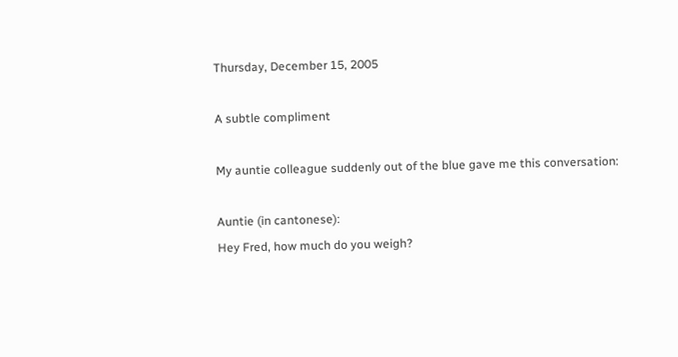Thursday, December 15, 2005

A subtle compliment

My auntie colleague suddenly out of the blue gave me this conversation:

Auntie (in cantonese):
Hey Fred, how much do you weigh?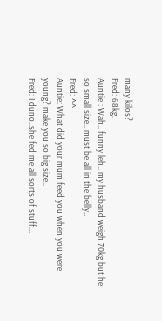many kilos?
Fred: 68kg.
Auntie : Wah.. funny leh.. my husband weigh 70kg but he so small size.. must be all in the belly..
Fred: ^^
Auntie: What did your mum feed you when you were young? make you so big size..
Fred: I duno..she fed me all sorts of stuff...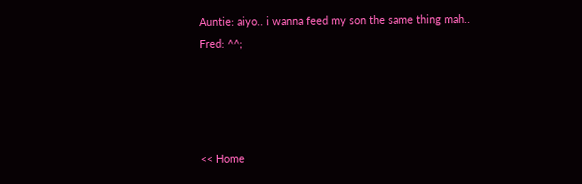Auntie: aiyo.. i wanna feed my son the same thing mah..
Fred: ^^;




<< Home